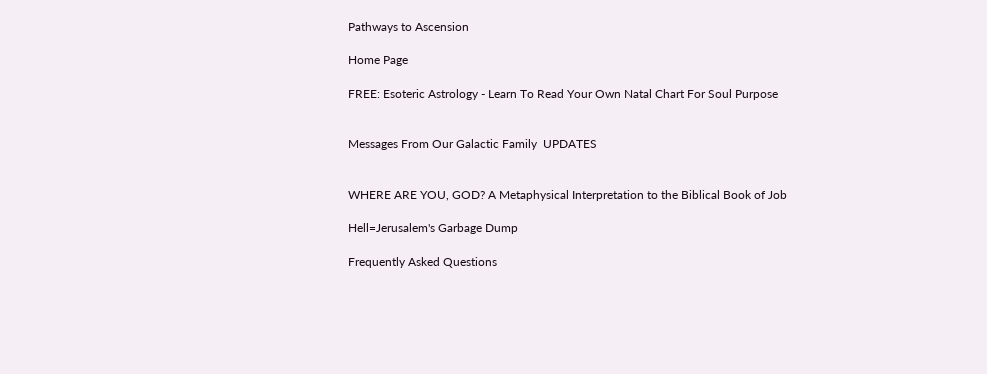Pathways to Ascension

Home Page

FREE: Esoteric Astrology - Learn To Read Your Own Natal Chart For Soul Purpose


Messages From Our Galactic Family  UPDATES


WHERE ARE YOU, GOD? A Metaphysical Interpretation to the Biblical Book of Job

Hell=Jerusalem's Garbage Dump

Frequently Asked Questions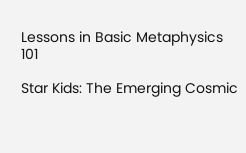Lessons in Basic Metaphysics 101

Star Kids: The Emerging Cosmic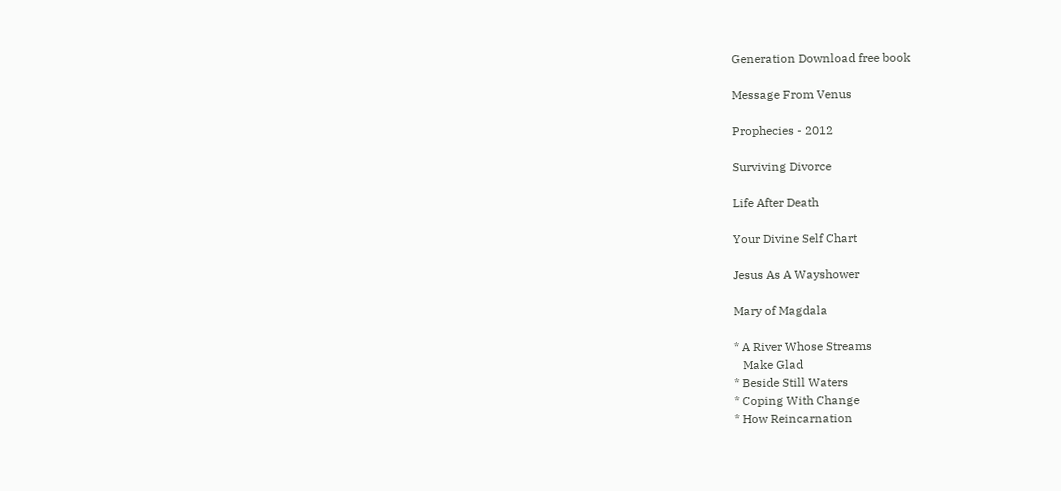Generation Download free book

Message From Venus

Prophecies - 2012

Surviving Divorce

Life After Death

Your Divine Self Chart

Jesus As A Wayshower

Mary of Magdala

* A River Whose Streams
   Make Glad
* Beside Still Waters
* Coping With Change
* How Reincarnation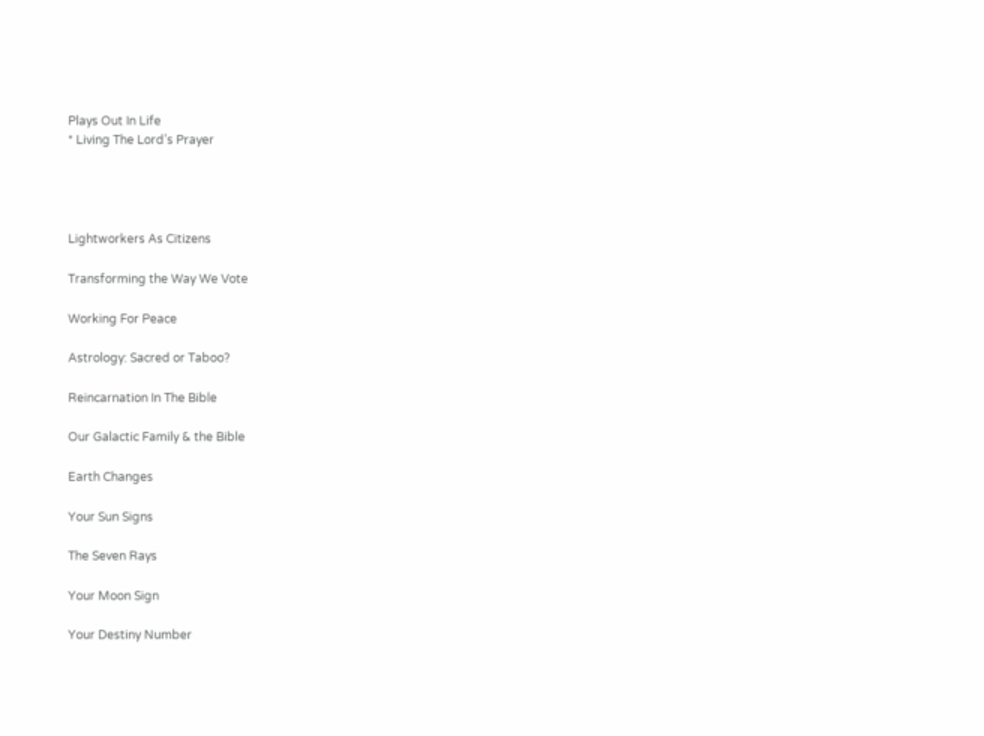Plays Out In Life
* Living The Lord’s Prayer




Lightworkers As Citizens

Transforming the Way We Vote

Working For Peace

Astrology: Sacred or Taboo?

Reincarnation In The Bible

Our Galactic Family & the Bible

Earth Changes

Your Sun Signs

The Seven Rays

Your Moon Sign

Your Destiny Number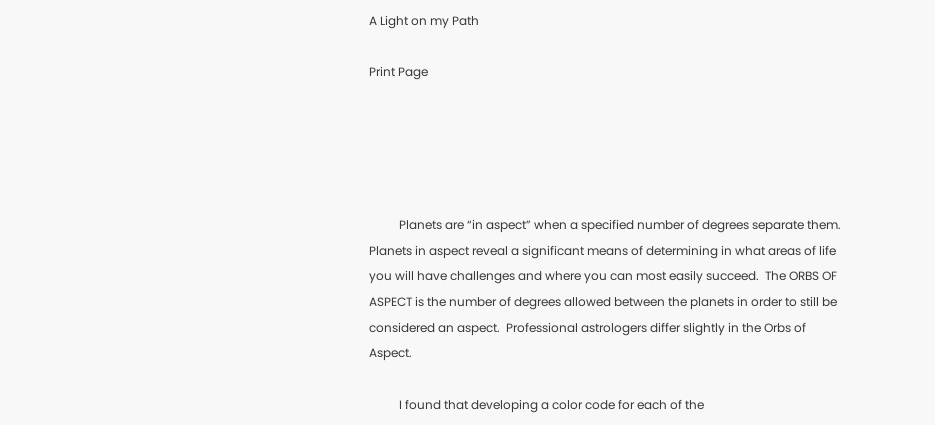A Light on my Path

Print Page





          Planets are “in aspect” when a specified number of degrees separate them.  Planets in aspect reveal a significant means of determining in what areas of life you will have challenges and where you can most easily succeed.  The ORBS OF ASPECT is the number of degrees allowed between the planets in order to still be considered an aspect.  Professional astrologers differ slightly in the Orbs of Aspect.

          I found that developing a color code for each of the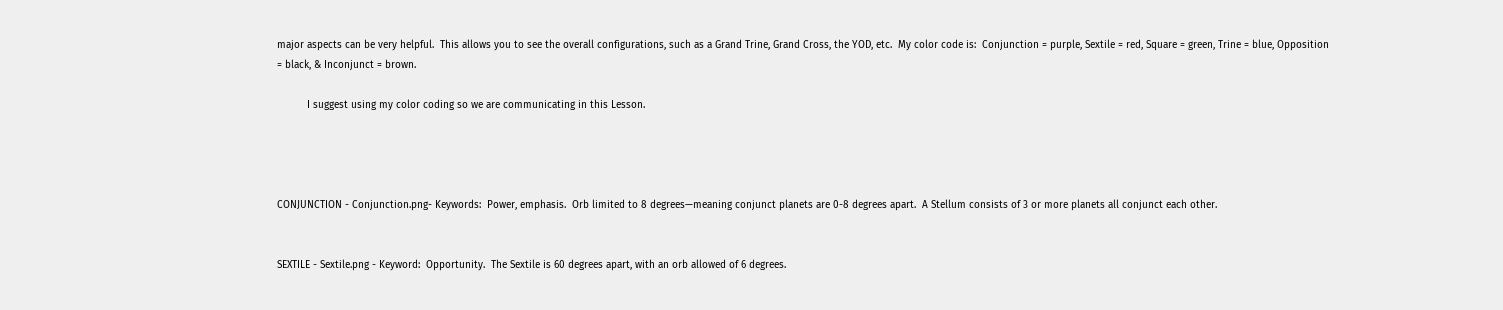major aspects can be very helpful.  This allows you to see the overall configurations, such as a Grand Trine, Grand Cross, the YOD, etc.  My color code is:  Conjunction = purple, Sextile = red, Square = green, Trine = blue, Opposition = black, & Inconjunct = brown.

          I suggest using my color coding so we are communicating in this Lesson.




CONJUNCTION - Conjunction.png- Keywords:  Power, emphasis.  Orb limited to 8 degrees—meaning conjunct planets are 0-8 degrees apart.  A Stellum consists of 3 or more planets all conjunct each other.


SEXTILE - Sextile.png - Keyword:  Opportunity.  The Sextile is 60 degrees apart, with an orb allowed of 6 degrees.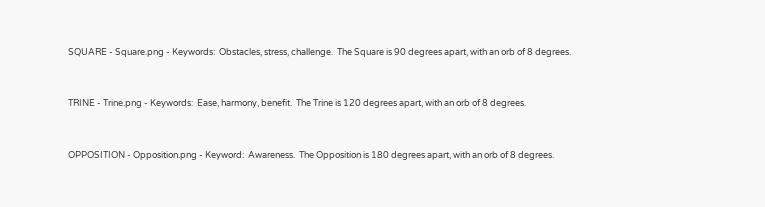SQUARE - Square.png - Keywords:  Obstacles, stress, challenge.  The Square is 90 degrees apart, with an orb of 8 degrees.


TRINE - Trine.png - Keywords:  Ease, harmony, benefit.  The Trine is 120 degrees apart, with an orb of 8 degrees.


OPPOSITION - Opposition.png - Keyword:  Awareness.  The Opposition is 180 degrees apart, with an orb of 8 degrees.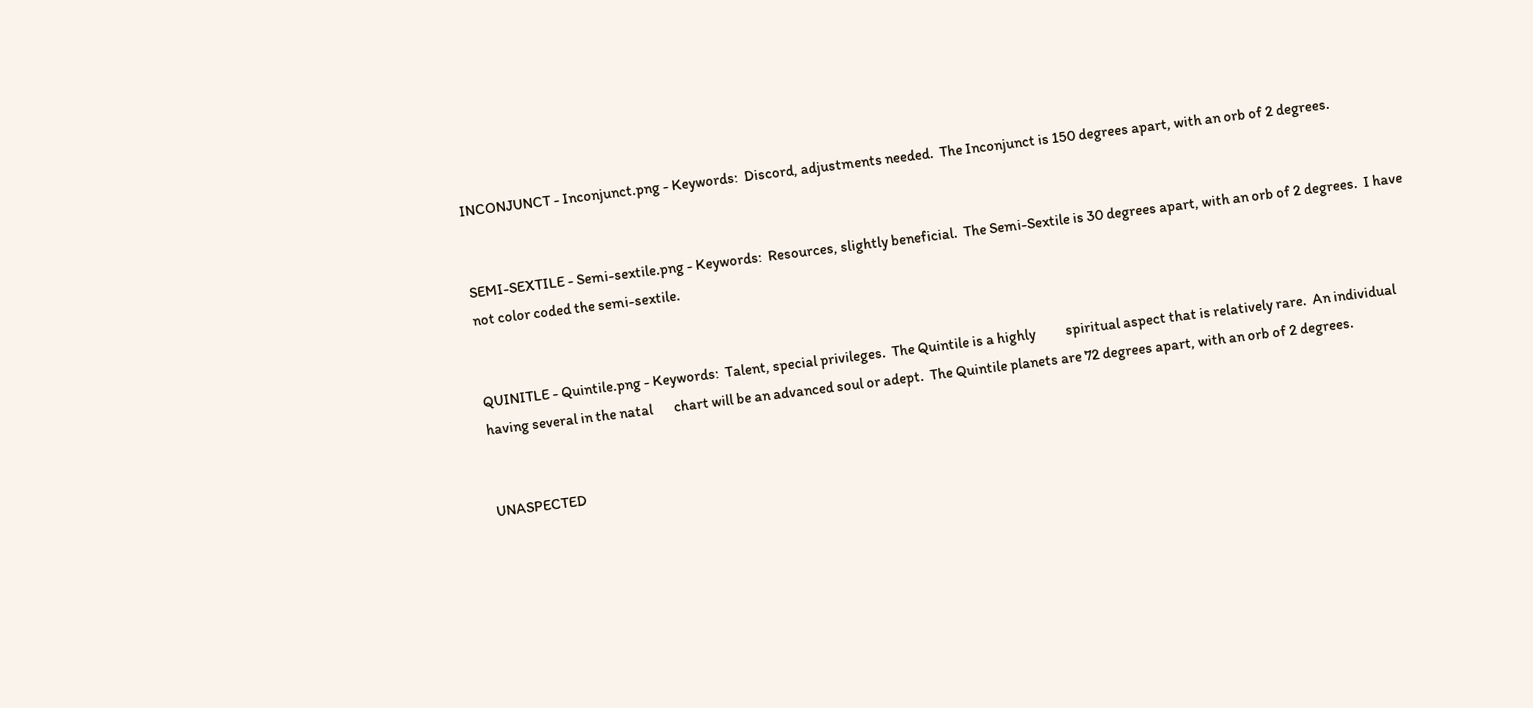INCONJUNCT - Inconjunct.png - Keywords:  Discord, adjustments needed.  The Inconjunct is 150 degrees apart, with an orb of 2 degrees.


SEMI-SEXTILE - Semi-sextile.png - Keywords:  Resources, slightly beneficial.  The Semi-Sextile is 30 degrees apart, with an orb of 2 degrees.  I have not color coded the semi-sextile.


QUINITLE - Quintile.png - Keywords:  Talent, special privileges.  The Quintile is a highly          spiritual aspect that is relatively rare.  An individual having several in the natal       chart will be an advanced soul or adept.  The Quintile planets are 72 degrees apart, with an orb of 2 degrees.


UNASPECTED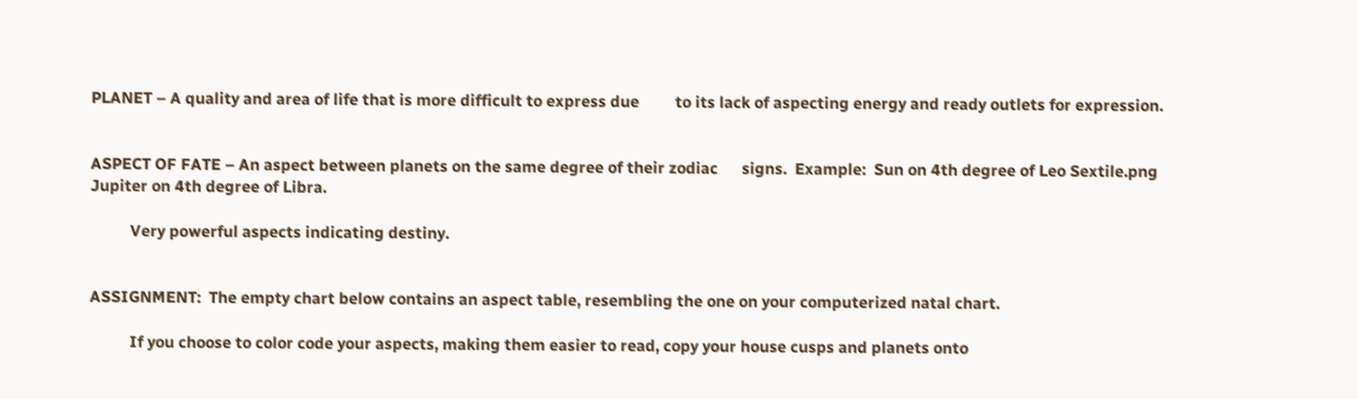PLANET – A quality and area of life that is more difficult to express due         to its lack of aspecting energy and ready outlets for expression.


ASPECT OF FATE – An aspect between planets on the same degree of their zodiac      signs.  Example:  Sun on 4th degree of Leo Sextile.png  Jupiter on 4th degree of Libra.

          Very powerful aspects indicating destiny.


ASSIGNMENT:  The empty chart below contains an aspect table, resembling the one on your computerized natal chart.

          If you choose to color code your aspects, making them easier to read, copy your house cusps and planets onto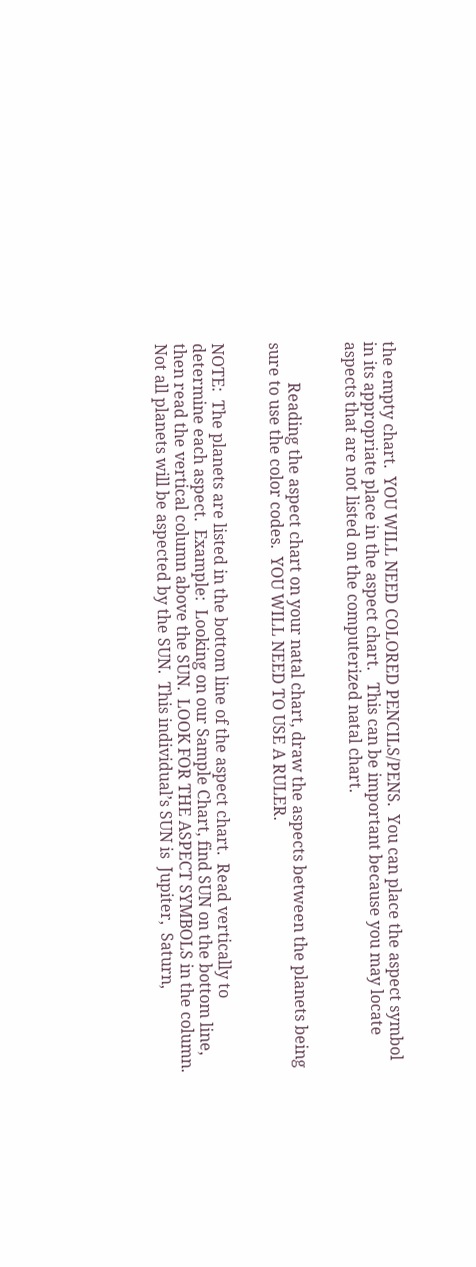the empty chart.  YOU WILL NEED COLORED PENCILS/PENS.  You can place the aspect symbol in its appropriate place in the aspect chart.   This can be important because you may locate aspects that are not listed on the computerized natal chart.


          Reading the aspect chart on your natal chart, draw the aspects between the planets being sure to use the color codes.  YOU WILL NEED TO USE A RULER.


NOTE:  The planets are listed in the bottom line of the aspect chart.  Read vertically to determine each aspect.  Example:  Looking on our Sample Chart, find SUN on the bottom line, then read the vertical column above the SUN.  LOOK FOR THE ASPECT SYMBOLS in the column.  Not all planets will be aspected by the SUN.  This individual’s SUN is  Jupiter,  Saturn,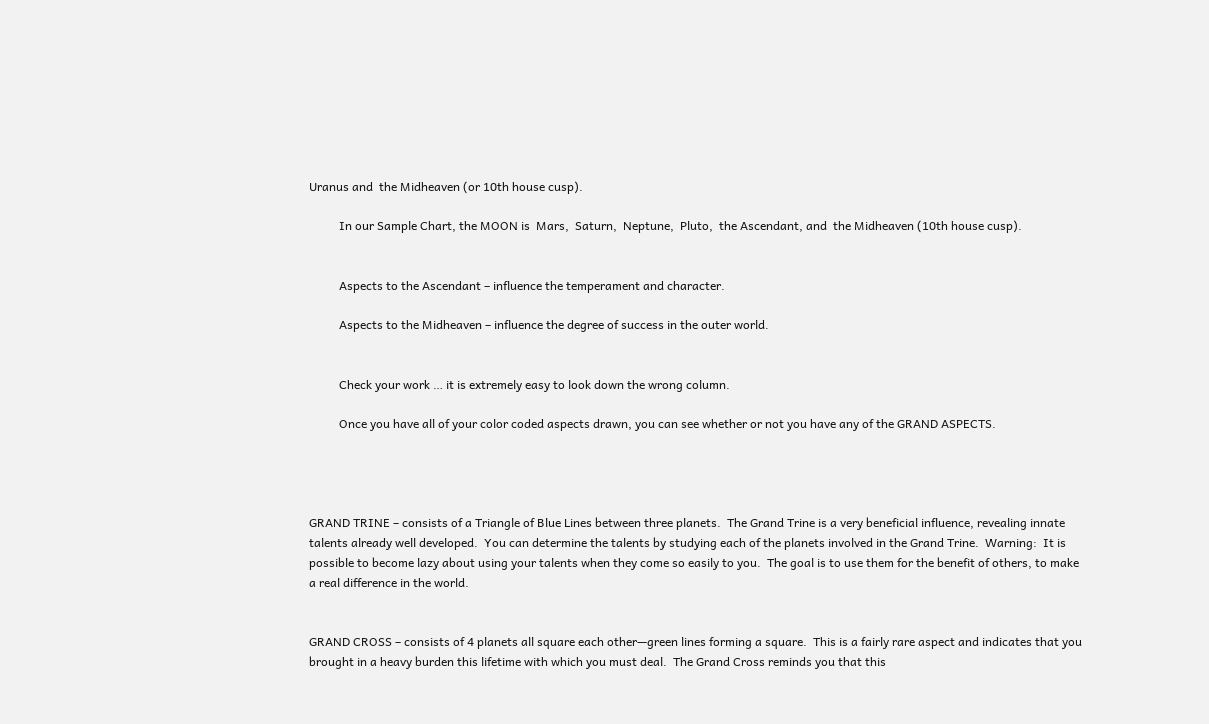Uranus and  the Midheaven (or 10th house cusp).

          In our Sample Chart, the MOON is  Mars,  Saturn,  Neptune,  Pluto,  the Ascendant, and  the Midheaven (10th house cusp).


          Aspects to the Ascendant – influence the temperament and character.

          Aspects to the Midheaven – influence the degree of success in the outer world.


          Check your work … it is extremely easy to look down the wrong column.

          Once you have all of your color coded aspects drawn, you can see whether or not you have any of the GRAND ASPECTS.




GRAND TRINE – consists of a Triangle of Blue Lines between three planets.  The Grand Trine is a very beneficial influence, revealing innate talents already well developed.  You can determine the talents by studying each of the planets involved in the Grand Trine.  Warning:  It is possible to become lazy about using your talents when they come so easily to you.  The goal is to use them for the benefit of others, to make a real difference in the world.


GRAND CROSS – consists of 4 planets all square each other—green lines forming a square.  This is a fairly rare aspect and indicates that you brought in a heavy burden this lifetime with which you must deal.  The Grand Cross reminds you that this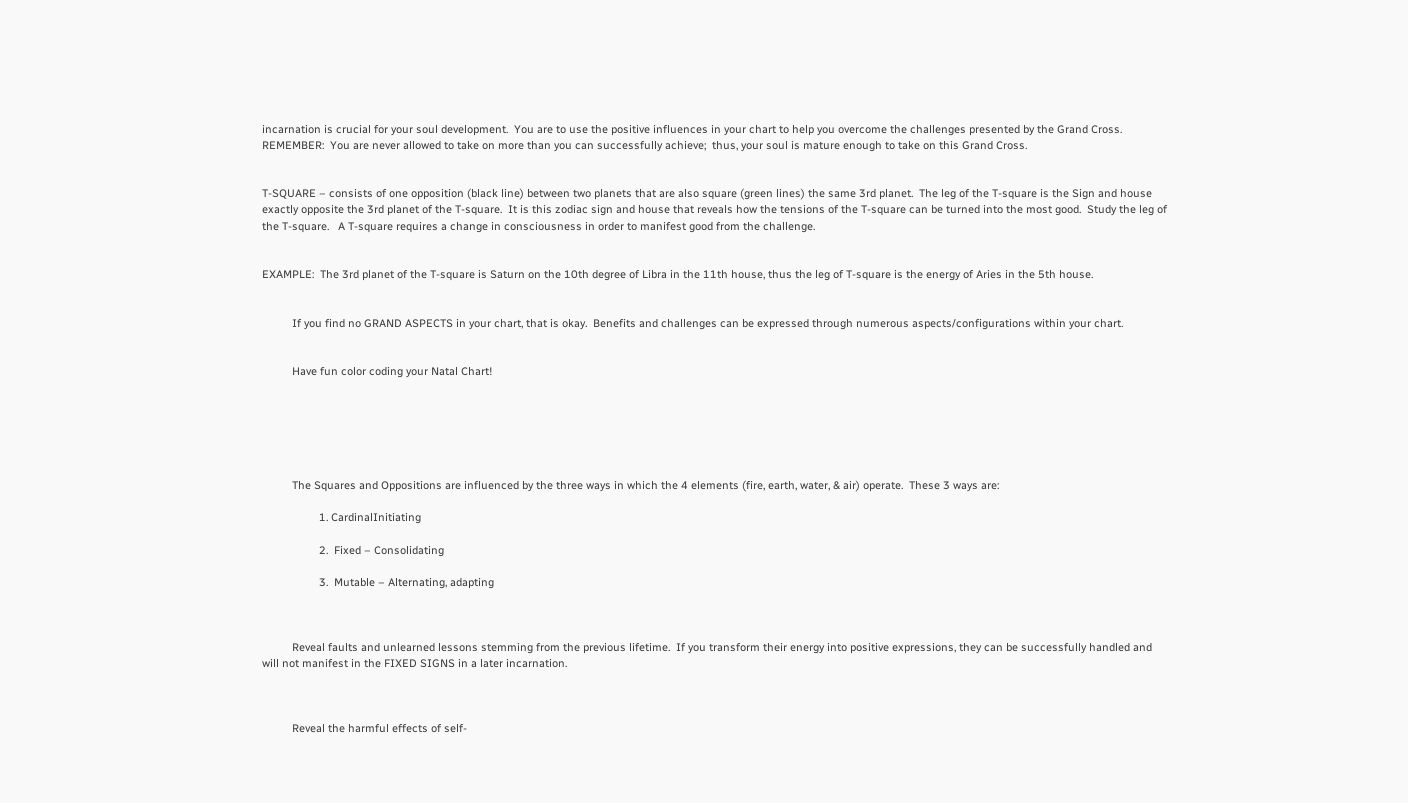incarnation is crucial for your soul development.  You are to use the positive influences in your chart to help you overcome the challenges presented by the Grand Cross.  REMEMBER:  You are never allowed to take on more than you can successfully achieve;  thus, your soul is mature enough to take on this Grand Cross.


T-SQUARE – consists of one opposition (black line) between two planets that are also square (green lines) the same 3rd planet.  The leg of the T-square is the Sign and house exactly opposite the 3rd planet of the T-square.  It is this zodiac sign and house that reveals how the tensions of the T-square can be turned into the most good.  Study the leg of the T-square.   A T-square requires a change in consciousness in order to manifest good from the challenge.


EXAMPLE:  The 3rd planet of the T-square is Saturn on the 10th degree of Libra in the 11th house, thus the leg of T-square is the energy of Aries in the 5th house.


          If you find no GRAND ASPECTS in your chart, that is okay.  Benefits and challenges can be expressed through numerous aspects/configurations within your chart.


          Have fun color coding your Natal Chart!






          The Squares and Oppositions are influenced by the three ways in which the 4 elements (fire, earth, water, & air) operate.  These 3 ways are:

                   1. CardinalInitiating

                   2.  Fixed – Consolidating

                   3.  Mutable – Alternating, adapting



          Reveal faults and unlearned lessons stemming from the previous lifetime.  If you transform their energy into positive expressions, they can be successfully handled and will not manifest in the FIXED SIGNS in a later incarnation.



          Reveal the harmful effects of self-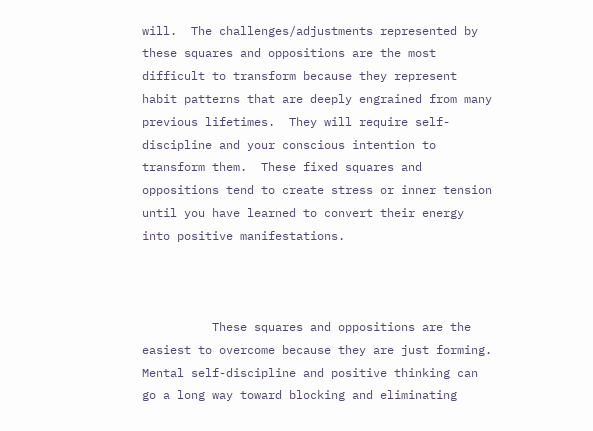will.  The challenges/adjustments represented by these squares and oppositions are the most difficult to transform because they represent habit patterns that are deeply engrained from many previous lifetimes.  They will require self-discipline and your conscious intention to transform them.  These fixed squares and oppositions tend to create stress or inner tension until you have learned to convert their energy into positive manifestations.



          These squares and oppositions are the easiest to overcome because they are just forming.  Mental self-discipline and positive thinking can go a long way toward blocking and eliminating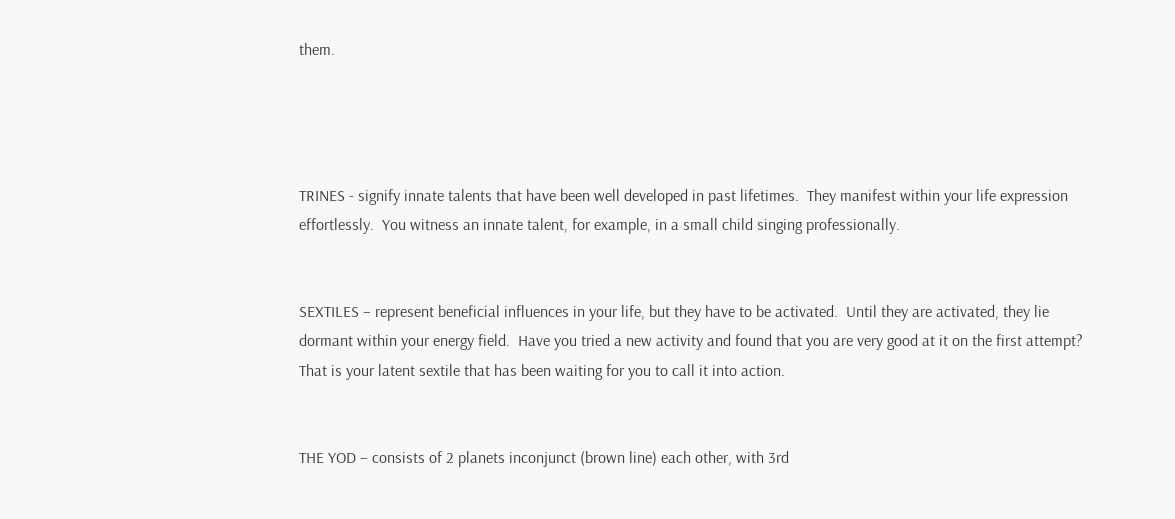them.




TRINES - signify innate talents that have been well developed in past lifetimes.  They manifest within your life expression effortlessly.  You witness an innate talent, for example, in a small child singing professionally.


SEXTILES – represent beneficial influences in your life, but they have to be activated.  Until they are activated, they lie dormant within your energy field.  Have you tried a new activity and found that you are very good at it on the first attempt?  That is your latent sextile that has been waiting for you to call it into action.


THE YOD – consists of 2 planets inconjunct (brown line) each other, with 3rd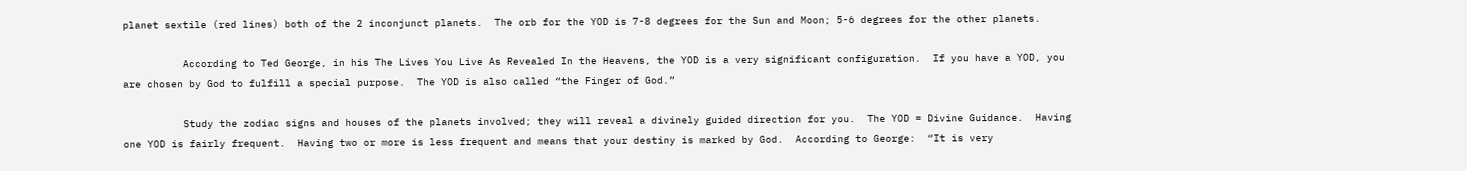planet sextile (red lines) both of the 2 inconjunct planets.  The orb for the YOD is 7-8 degrees for the Sun and Moon; 5-6 degrees for the other planets.

          According to Ted George, in his The Lives You Live As Revealed In the Heavens, the YOD is a very significant configuration.  If you have a YOD, you are chosen by God to fulfill a special purpose.  The YOD is also called “the Finger of God.”

          Study the zodiac signs and houses of the planets involved; they will reveal a divinely guided direction for you.  The YOD = Divine Guidance.  Having one YOD is fairly frequent.  Having two or more is less frequent and means that your destiny is marked by God.  According to George:  “It is very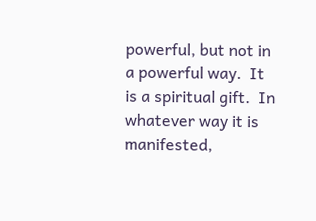powerful, but not in a powerful way.  It is a spiritual gift.  In whatever way it is manifested,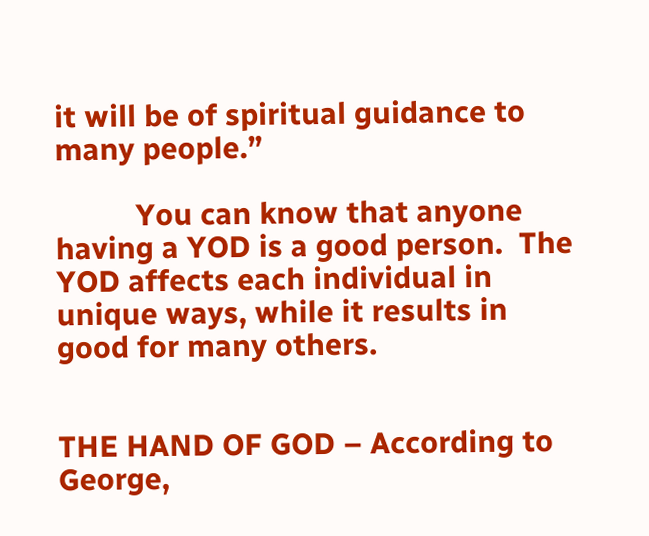it will be of spiritual guidance to many people.”

          You can know that anyone having a YOD is a good person.  The YOD affects each individual in unique ways, while it results in good for many others.


THE HAND OF GOD – According to George,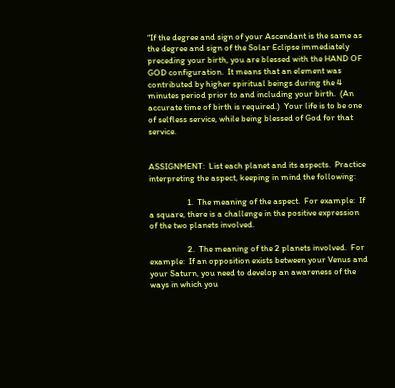“If the degree and sign of your Ascendant is the same as the degree and sign of the Solar Eclipse immediately preceding your birth, you are blessed with the HAND OF GOD configuration.  It means that an element was contributed by higher spiritual beings during the 4 minutes period prior to and including your birth.  (An accurate time of birth is required.)  Your life is to be one of selfless service, while being blessed of God for that service.


ASSIGNMENT:  List each planet and its aspects.  Practice interpreting the aspect, keeping in mind the following:

                   1.  The meaning of the aspect.  For example:  If a square, there is a challenge in the positive expression of the two planets involved.

                   2.  The meaning of the 2 planets involved.  For example:  If an opposition exists between your Venus and your Saturn, you need to develop an awareness of the ways in which you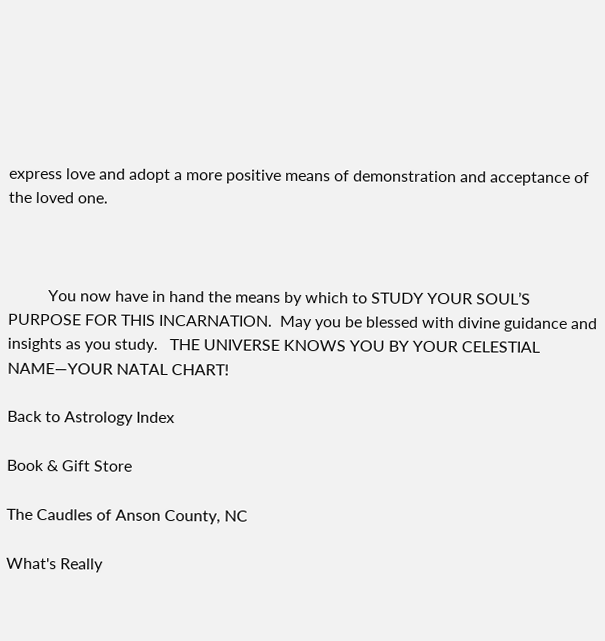express love and adopt a more positive means of demonstration and acceptance of the loved one.



          You now have in hand the means by which to STUDY YOUR SOUL’S PURPOSE FOR THIS INCARNATION.  May you be blessed with divine guidance and insights as you study.   THE UNIVERSE KNOWS YOU BY YOUR CELESTIAL NAME—YOUR NATAL CHART!

Back to Astrology Index

Book & Gift Store

The Caudles of Anson County, NC

What's Really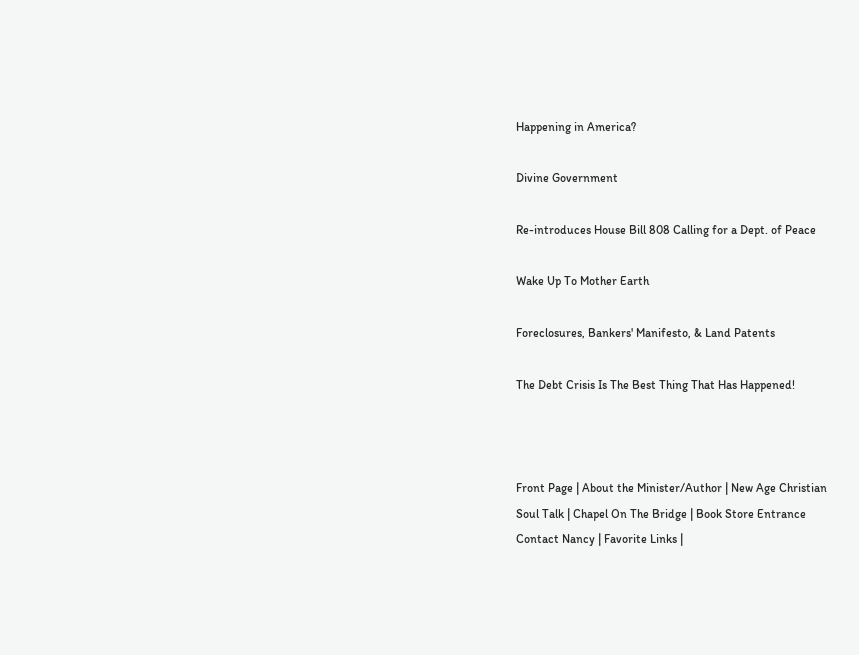Happening in America?

Divine Government

Re-introduces House Bill 808 Calling for a Dept. of Peace

Wake Up To Mother Earth

Foreclosures, Bankers' Manifesto, & Land Patents

The Debt Crisis Is The Best Thing That Has Happened!



Front Page | About the Minister/Author | New Age Christian
Soul Talk | Chapel On The Bridge | Book Store Entrance
Contact Nancy | Favorite Links |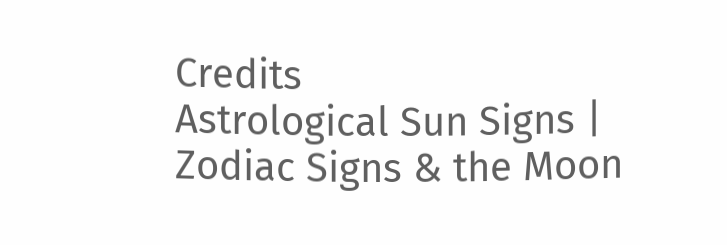Credits
Astrological Sun Signs | Zodiac Signs & the Moon